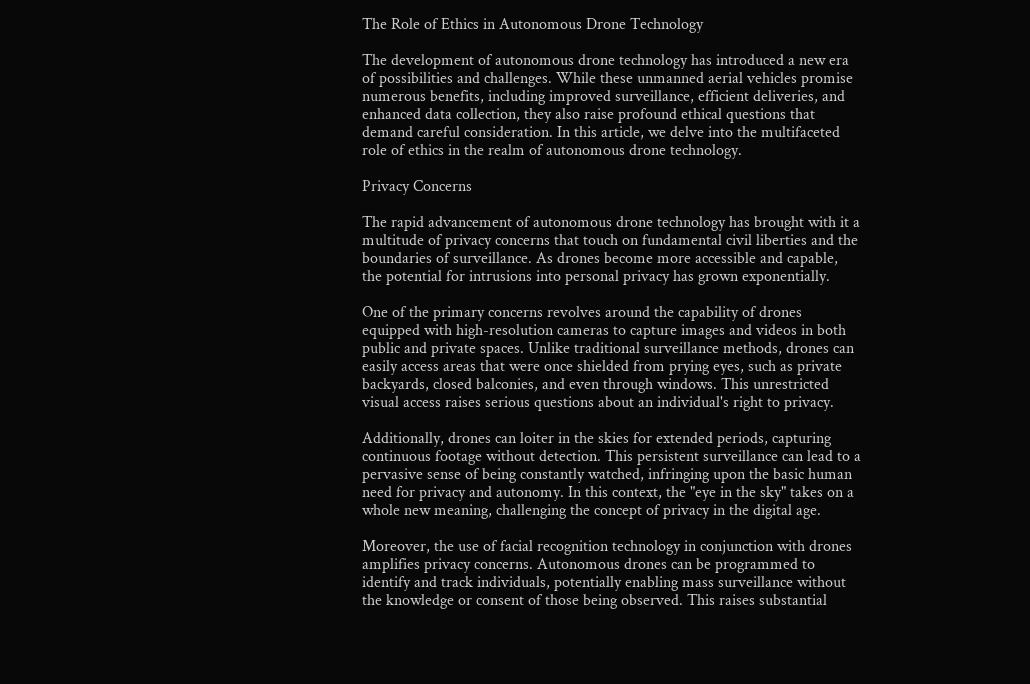The Role of Ethics in Autonomous Drone Technology

The development of autonomous drone technology has introduced a new era of possibilities and challenges. While these unmanned aerial vehicles promise numerous benefits, including improved surveillance, efficient deliveries, and enhanced data collection, they also raise profound ethical questions that demand careful consideration. In this article, we delve into the multifaceted role of ethics in the realm of autonomous drone technology.

Privacy Concerns

The rapid advancement of autonomous drone technology has brought with it a multitude of privacy concerns that touch on fundamental civil liberties and the boundaries of surveillance. As drones become more accessible and capable, the potential for intrusions into personal privacy has grown exponentially.

One of the primary concerns revolves around the capability of drones equipped with high-resolution cameras to capture images and videos in both public and private spaces. Unlike traditional surveillance methods, drones can easily access areas that were once shielded from prying eyes, such as private backyards, closed balconies, and even through windows. This unrestricted visual access raises serious questions about an individual's right to privacy.

Additionally, drones can loiter in the skies for extended periods, capturing continuous footage without detection. This persistent surveillance can lead to a pervasive sense of being constantly watched, infringing upon the basic human need for privacy and autonomy. In this context, the "eye in the sky" takes on a whole new meaning, challenging the concept of privacy in the digital age.

Moreover, the use of facial recognition technology in conjunction with drones amplifies privacy concerns. Autonomous drones can be programmed to identify and track individuals, potentially enabling mass surveillance without the knowledge or consent of those being observed. This raises substantial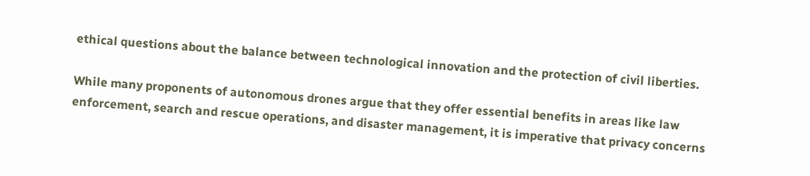ethical questions about the balance between technological innovation and the protection of civil liberties.

While many proponents of autonomous drones argue that they offer essential benefits in areas like law enforcement, search and rescue operations, and disaster management, it is imperative that privacy concerns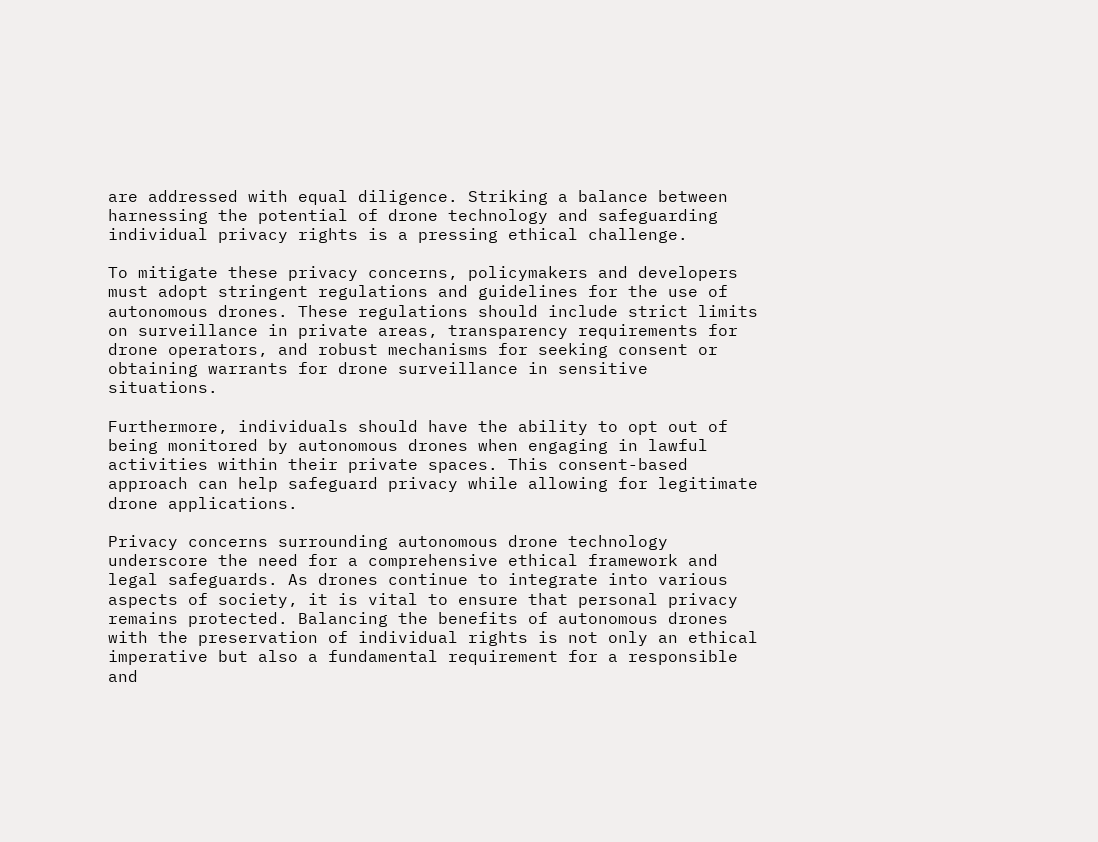are addressed with equal diligence. Striking a balance between harnessing the potential of drone technology and safeguarding individual privacy rights is a pressing ethical challenge.

To mitigate these privacy concerns, policymakers and developers must adopt stringent regulations and guidelines for the use of autonomous drones. These regulations should include strict limits on surveillance in private areas, transparency requirements for drone operators, and robust mechanisms for seeking consent or obtaining warrants for drone surveillance in sensitive situations.

Furthermore, individuals should have the ability to opt out of being monitored by autonomous drones when engaging in lawful activities within their private spaces. This consent-based approach can help safeguard privacy while allowing for legitimate drone applications.

Privacy concerns surrounding autonomous drone technology underscore the need for a comprehensive ethical framework and legal safeguards. As drones continue to integrate into various aspects of society, it is vital to ensure that personal privacy remains protected. Balancing the benefits of autonomous drones with the preservation of individual rights is not only an ethical imperative but also a fundamental requirement for a responsible and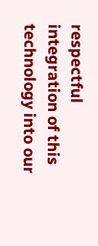respectful integration of this technology into our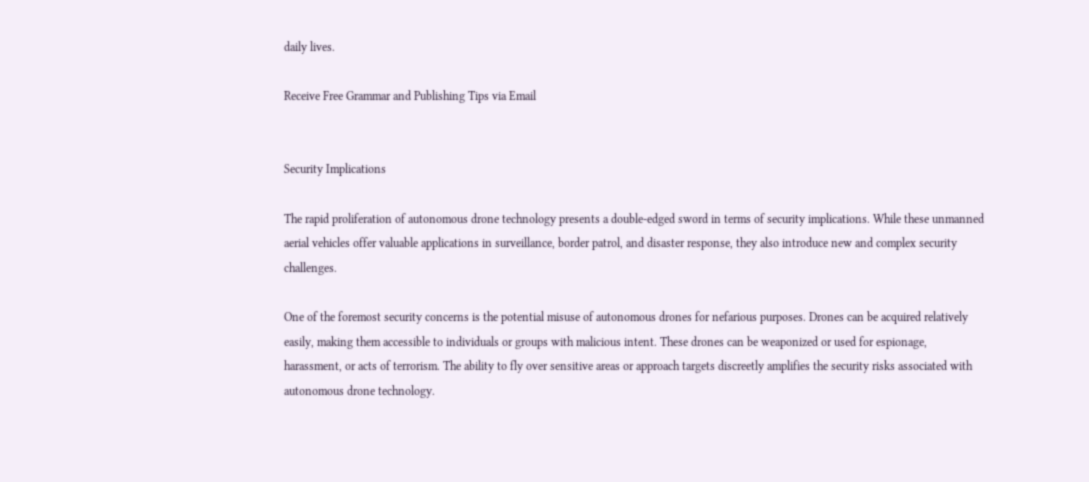daily lives.

Receive Free Grammar and Publishing Tips via Email


Security Implications

The rapid proliferation of autonomous drone technology presents a double-edged sword in terms of security implications. While these unmanned aerial vehicles offer valuable applications in surveillance, border patrol, and disaster response, they also introduce new and complex security challenges.

One of the foremost security concerns is the potential misuse of autonomous drones for nefarious purposes. Drones can be acquired relatively easily, making them accessible to individuals or groups with malicious intent. These drones can be weaponized or used for espionage, harassment, or acts of terrorism. The ability to fly over sensitive areas or approach targets discreetly amplifies the security risks associated with autonomous drone technology.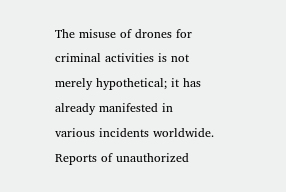The misuse of drones for criminal activities is not merely hypothetical; it has already manifested in various incidents worldwide. Reports of unauthorized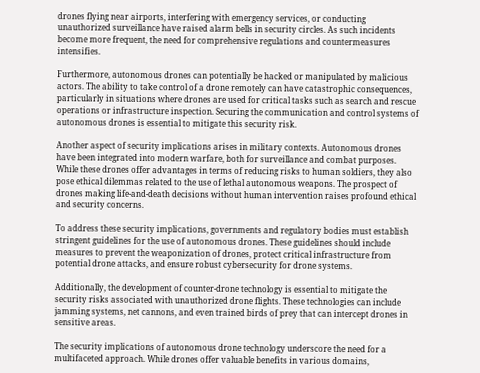drones flying near airports, interfering with emergency services, or conducting unauthorized surveillance have raised alarm bells in security circles. As such incidents become more frequent, the need for comprehensive regulations and countermeasures intensifies.

Furthermore, autonomous drones can potentially be hacked or manipulated by malicious actors. The ability to take control of a drone remotely can have catastrophic consequences, particularly in situations where drones are used for critical tasks such as search and rescue operations or infrastructure inspection. Securing the communication and control systems of autonomous drones is essential to mitigate this security risk.

Another aspect of security implications arises in military contexts. Autonomous drones have been integrated into modern warfare, both for surveillance and combat purposes. While these drones offer advantages in terms of reducing risks to human soldiers, they also pose ethical dilemmas related to the use of lethal autonomous weapons. The prospect of drones making life-and-death decisions without human intervention raises profound ethical and security concerns.

To address these security implications, governments and regulatory bodies must establish stringent guidelines for the use of autonomous drones. These guidelines should include measures to prevent the weaponization of drones, protect critical infrastructure from potential drone attacks, and ensure robust cybersecurity for drone systems.

Additionally, the development of counter-drone technology is essential to mitigate the security risks associated with unauthorized drone flights. These technologies can include jamming systems, net cannons, and even trained birds of prey that can intercept drones in sensitive areas.

The security implications of autonomous drone technology underscore the need for a multifaceted approach. While drones offer valuable benefits in various domains,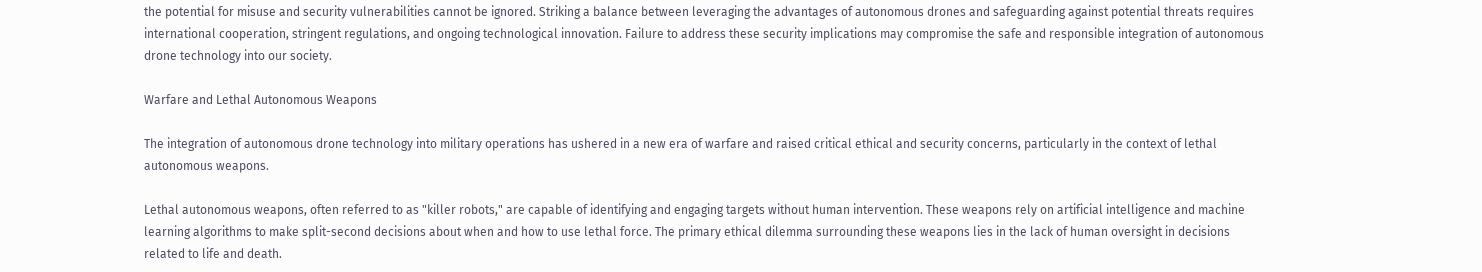the potential for misuse and security vulnerabilities cannot be ignored. Striking a balance between leveraging the advantages of autonomous drones and safeguarding against potential threats requires international cooperation, stringent regulations, and ongoing technological innovation. Failure to address these security implications may compromise the safe and responsible integration of autonomous drone technology into our society.

Warfare and Lethal Autonomous Weapons

The integration of autonomous drone technology into military operations has ushered in a new era of warfare and raised critical ethical and security concerns, particularly in the context of lethal autonomous weapons.

Lethal autonomous weapons, often referred to as "killer robots," are capable of identifying and engaging targets without human intervention. These weapons rely on artificial intelligence and machine learning algorithms to make split-second decisions about when and how to use lethal force. The primary ethical dilemma surrounding these weapons lies in the lack of human oversight in decisions related to life and death.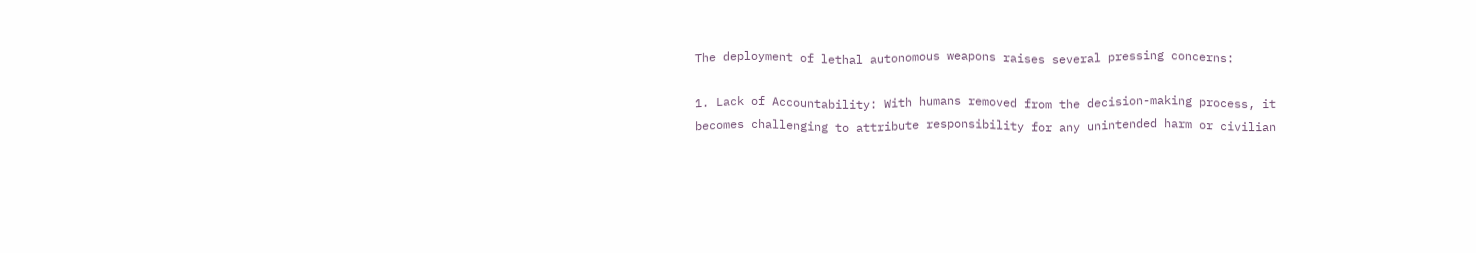The deployment of lethal autonomous weapons raises several pressing concerns:

1. Lack of Accountability: With humans removed from the decision-making process, it becomes challenging to attribute responsibility for any unintended harm or civilian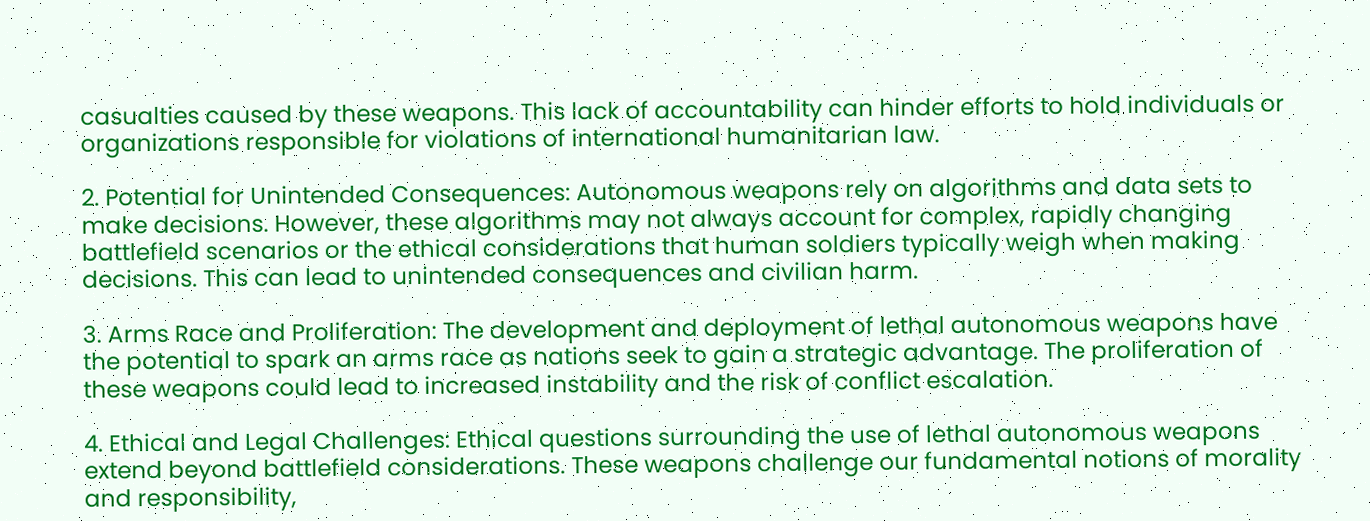casualties caused by these weapons. This lack of accountability can hinder efforts to hold individuals or organizations responsible for violations of international humanitarian law.

2. Potential for Unintended Consequences: Autonomous weapons rely on algorithms and data sets to make decisions. However, these algorithms may not always account for complex, rapidly changing battlefield scenarios or the ethical considerations that human soldiers typically weigh when making decisions. This can lead to unintended consequences and civilian harm.

3. Arms Race and Proliferation: The development and deployment of lethal autonomous weapons have the potential to spark an arms race as nations seek to gain a strategic advantage. The proliferation of these weapons could lead to increased instability and the risk of conflict escalation.

4. Ethical and Legal Challenges: Ethical questions surrounding the use of lethal autonomous weapons extend beyond battlefield considerations. These weapons challenge our fundamental notions of morality and responsibility,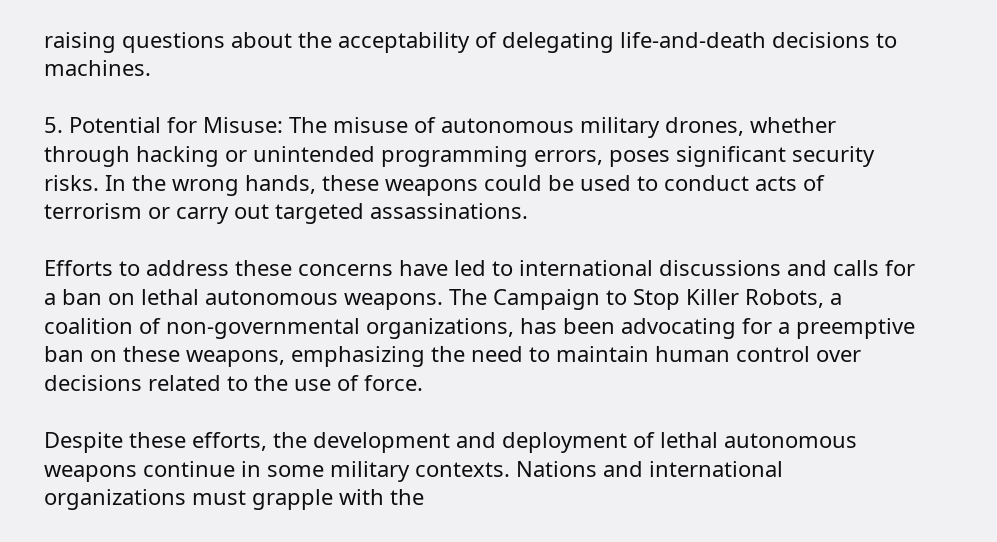raising questions about the acceptability of delegating life-and-death decisions to machines.

5. Potential for Misuse: The misuse of autonomous military drones, whether through hacking or unintended programming errors, poses significant security risks. In the wrong hands, these weapons could be used to conduct acts of terrorism or carry out targeted assassinations.

Efforts to address these concerns have led to international discussions and calls for a ban on lethal autonomous weapons. The Campaign to Stop Killer Robots, a coalition of non-governmental organizations, has been advocating for a preemptive ban on these weapons, emphasizing the need to maintain human control over decisions related to the use of force.

Despite these efforts, the development and deployment of lethal autonomous weapons continue in some military contexts. Nations and international organizations must grapple with the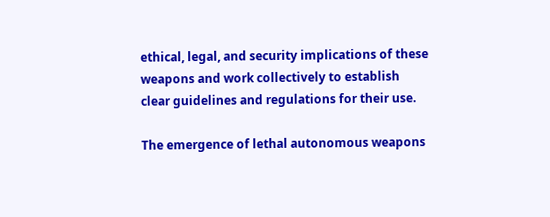ethical, legal, and security implications of these weapons and work collectively to establish clear guidelines and regulations for their use.

The emergence of lethal autonomous weapons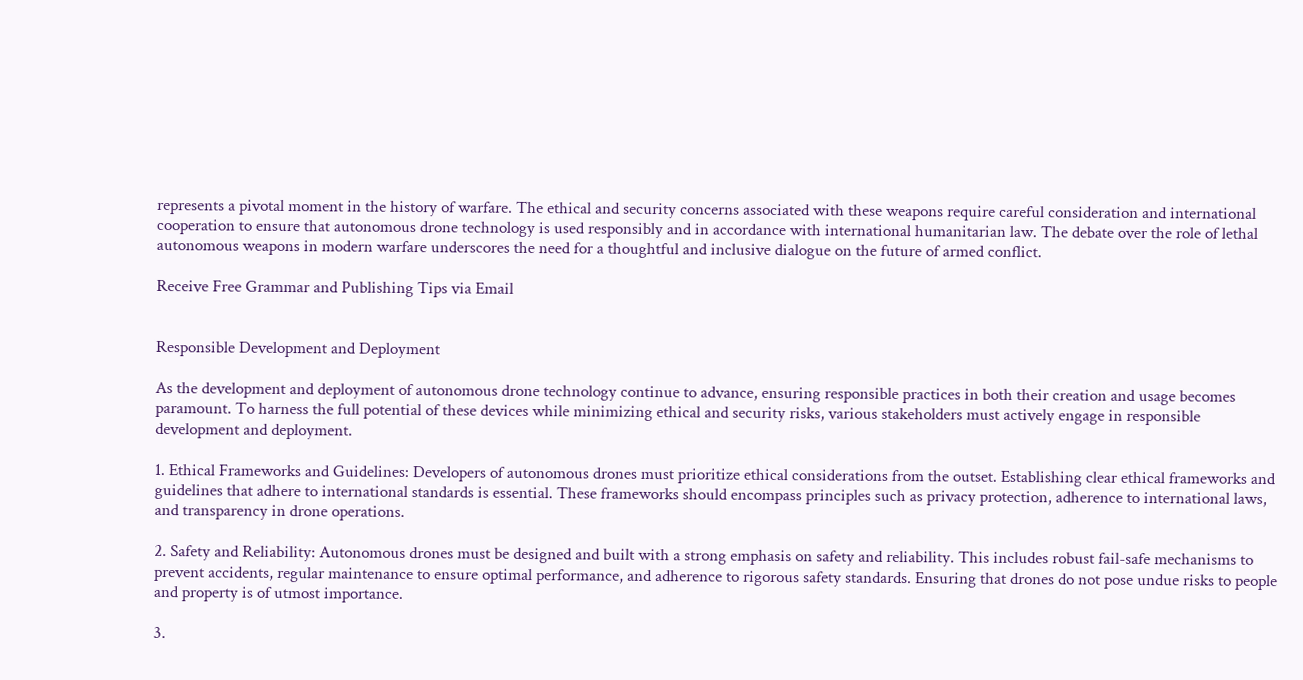represents a pivotal moment in the history of warfare. The ethical and security concerns associated with these weapons require careful consideration and international cooperation to ensure that autonomous drone technology is used responsibly and in accordance with international humanitarian law. The debate over the role of lethal autonomous weapons in modern warfare underscores the need for a thoughtful and inclusive dialogue on the future of armed conflict.

Receive Free Grammar and Publishing Tips via Email


Responsible Development and Deployment

As the development and deployment of autonomous drone technology continue to advance, ensuring responsible practices in both their creation and usage becomes paramount. To harness the full potential of these devices while minimizing ethical and security risks, various stakeholders must actively engage in responsible development and deployment.

1. Ethical Frameworks and Guidelines: Developers of autonomous drones must prioritize ethical considerations from the outset. Establishing clear ethical frameworks and guidelines that adhere to international standards is essential. These frameworks should encompass principles such as privacy protection, adherence to international laws, and transparency in drone operations.

2. Safety and Reliability: Autonomous drones must be designed and built with a strong emphasis on safety and reliability. This includes robust fail-safe mechanisms to prevent accidents, regular maintenance to ensure optimal performance, and adherence to rigorous safety standards. Ensuring that drones do not pose undue risks to people and property is of utmost importance.

3.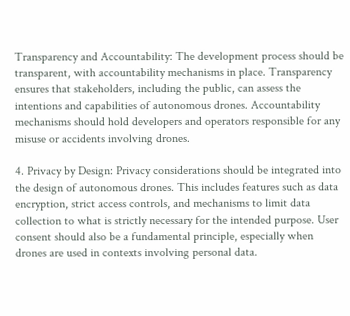Transparency and Accountability: The development process should be transparent, with accountability mechanisms in place. Transparency ensures that stakeholders, including the public, can assess the intentions and capabilities of autonomous drones. Accountability mechanisms should hold developers and operators responsible for any misuse or accidents involving drones.

4. Privacy by Design: Privacy considerations should be integrated into the design of autonomous drones. This includes features such as data encryption, strict access controls, and mechanisms to limit data collection to what is strictly necessary for the intended purpose. User consent should also be a fundamental principle, especially when drones are used in contexts involving personal data.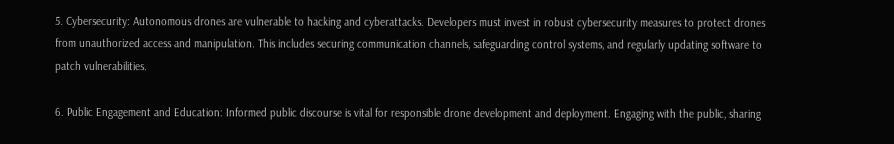5. Cybersecurity: Autonomous drones are vulnerable to hacking and cyberattacks. Developers must invest in robust cybersecurity measures to protect drones from unauthorized access and manipulation. This includes securing communication channels, safeguarding control systems, and regularly updating software to patch vulnerabilities.

6. Public Engagement and Education: Informed public discourse is vital for responsible drone development and deployment. Engaging with the public, sharing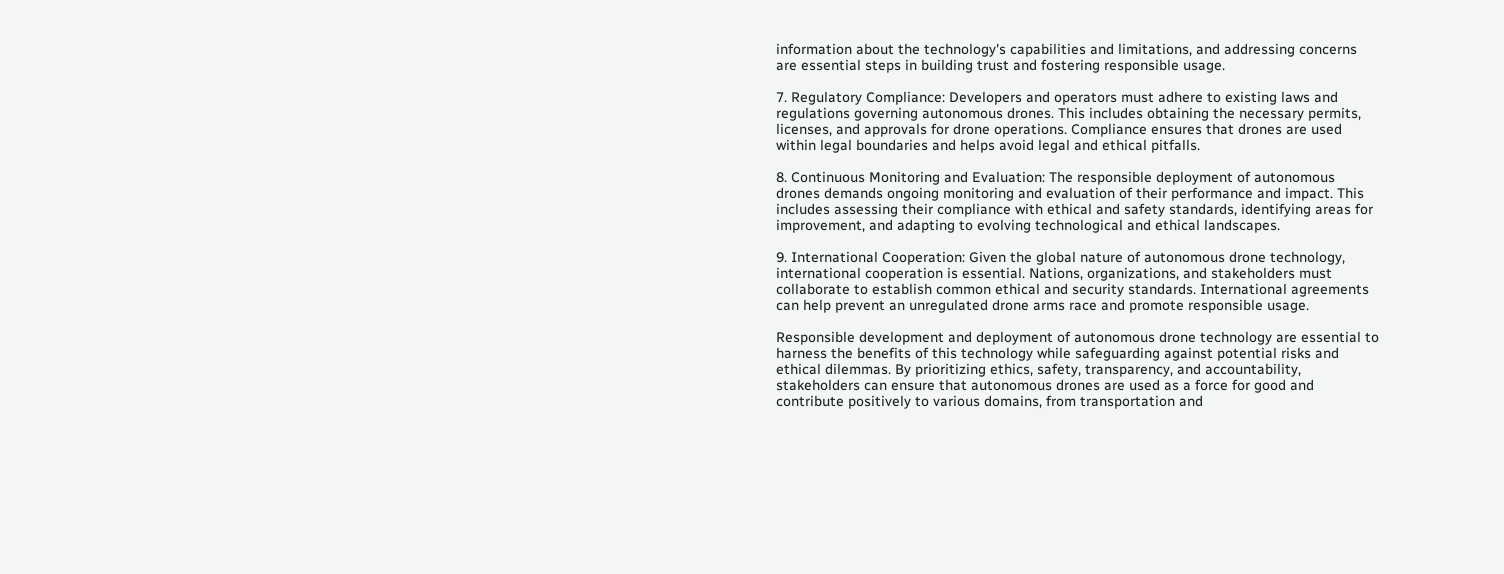information about the technology's capabilities and limitations, and addressing concerns are essential steps in building trust and fostering responsible usage.

7. Regulatory Compliance: Developers and operators must adhere to existing laws and regulations governing autonomous drones. This includes obtaining the necessary permits, licenses, and approvals for drone operations. Compliance ensures that drones are used within legal boundaries and helps avoid legal and ethical pitfalls.

8. Continuous Monitoring and Evaluation: The responsible deployment of autonomous drones demands ongoing monitoring and evaluation of their performance and impact. This includes assessing their compliance with ethical and safety standards, identifying areas for improvement, and adapting to evolving technological and ethical landscapes.

9. International Cooperation: Given the global nature of autonomous drone technology, international cooperation is essential. Nations, organizations, and stakeholders must collaborate to establish common ethical and security standards. International agreements can help prevent an unregulated drone arms race and promote responsible usage.

Responsible development and deployment of autonomous drone technology are essential to harness the benefits of this technology while safeguarding against potential risks and ethical dilemmas. By prioritizing ethics, safety, transparency, and accountability, stakeholders can ensure that autonomous drones are used as a force for good and contribute positively to various domains, from transportation and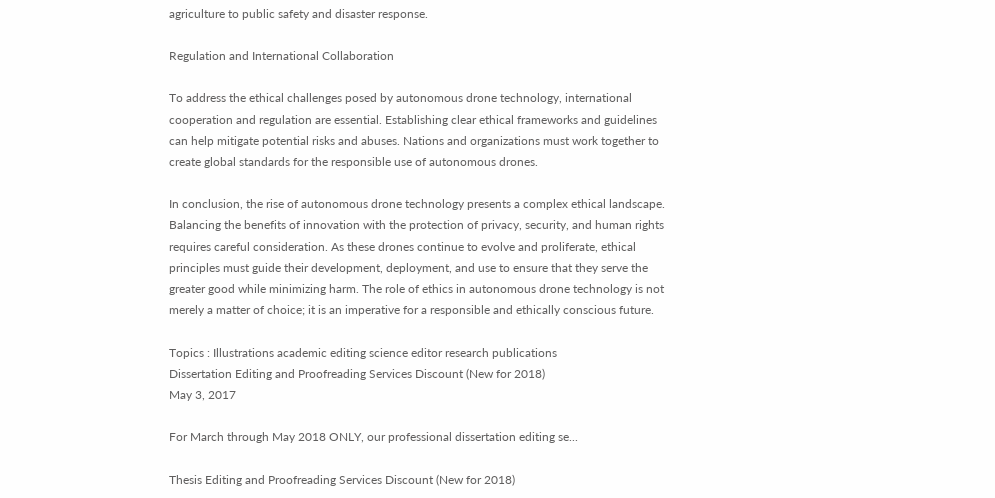agriculture to public safety and disaster response.

Regulation and International Collaboration

To address the ethical challenges posed by autonomous drone technology, international cooperation and regulation are essential. Establishing clear ethical frameworks and guidelines can help mitigate potential risks and abuses. Nations and organizations must work together to create global standards for the responsible use of autonomous drones.

In conclusion, the rise of autonomous drone technology presents a complex ethical landscape. Balancing the benefits of innovation with the protection of privacy, security, and human rights requires careful consideration. As these drones continue to evolve and proliferate, ethical principles must guide their development, deployment, and use to ensure that they serve the greater good while minimizing harm. The role of ethics in autonomous drone technology is not merely a matter of choice; it is an imperative for a responsible and ethically conscious future.

Topics : Illustrations academic editing science editor research publications
Dissertation Editing and Proofreading Services Discount (New for 2018)
May 3, 2017

For March through May 2018 ONLY, our professional dissertation editing se...

Thesis Editing and Proofreading Services Discount (New for 2018)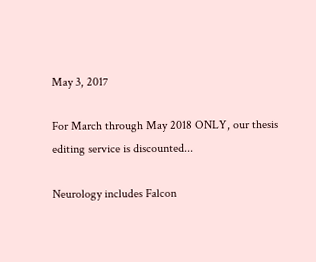May 3, 2017

For March through May 2018 ONLY, our thesis editing service is discounted...

Neurology includes Falcon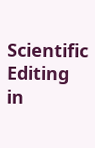Scientific Editing in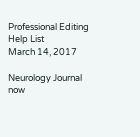Professional Editing Help List
March 14, 2017

Neurology Journal now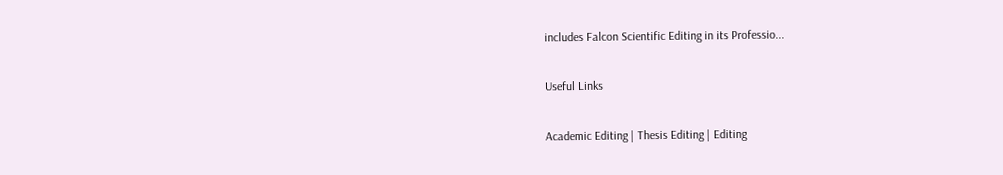includes Falcon Scientific Editing in its Professio...

Useful Links

Academic Editing | Thesis Editing | Editing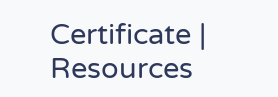Certificate | Resources